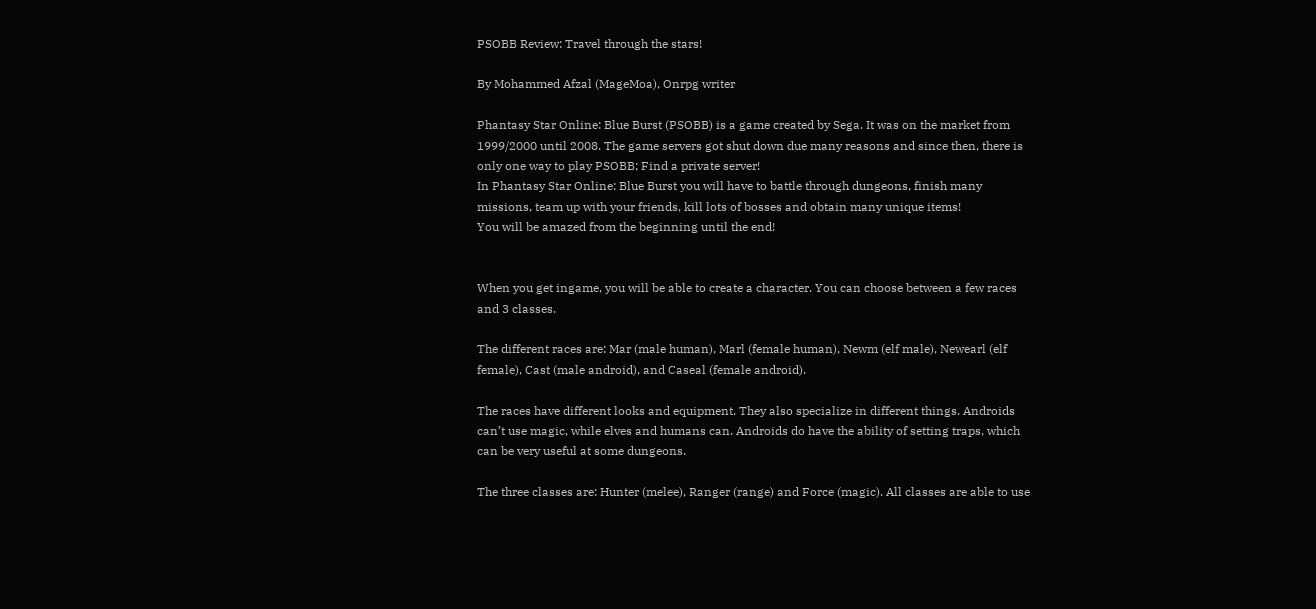PSOBB Review: Travel through the stars!

By Mohammed Afzal (MageMoa), Onrpg writer

Phantasy Star Online: Blue Burst (PSOBB) is a game created by Sega. It was on the market from 1999/2000 until 2008. The game servers got shut down due many reasons and since then, there is only one way to play PSOBB; Find a private server!
In Phantasy Star Online: Blue Burst you will have to battle through dungeons, finish many missions, team up with your friends, kill lots of bosses and obtain many unique items!
You will be amazed from the beginning until the end!


When you get ingame, you will be able to create a character. You can choose between a few races and 3 classes.

The different races are: Mar (male human), Marl (female human), Newm (elf male), Newearl (elf female), Cast (male android), and Caseal (female android).

The races have different looks and equipment. They also specialize in different things. Androids can’t use magic, while elves and humans can. Androids do have the ability of setting traps, which can be very useful at some dungeons.

The three classes are: Hunter (melee), Ranger (range) and Force (magic). All classes are able to use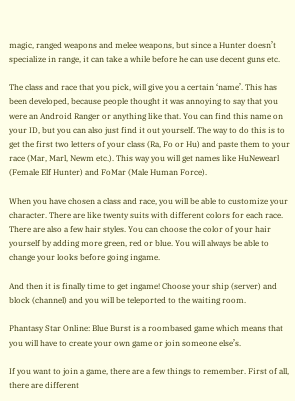magic, ranged weapons and melee weapons, but since a Hunter doesn’t specialize in range, it can take a while before he can use decent guns etc.

The class and race that you pick, will give you a certain ‘name’. This has been developed, because people thought it was annoying to say that you were an Android Ranger or anything like that. You can find this name on your ID, but you can also just find it out yourself. The way to do this is to get the first two letters of your class (Ra, Fo or Hu) and paste them to your race (Mar, Marl, Newm etc.). This way you will get names like HuNewearl (Female Elf Hunter) and FoMar (Male Human Force).

When you have chosen a class and race, you will be able to customize your character. There are like twenty suits with different colors for each race. There are also a few hair styles. You can choose the color of your hair yourself by adding more green, red or blue. You will always be able to change your looks before going ingame.

And then it is finally time to get ingame! Choose your ship (server) and block (channel) and you will be teleported to the waiting room.

Phantasy Star Online: Blue Burst is a roombased game which means that you will have to create your own game or join someone else’s.

If you want to join a game, there are a few things to remember. First of all, there are different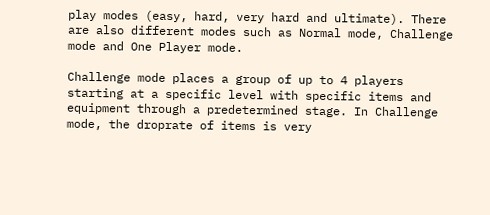play modes (easy, hard, very hard and ultimate). There are also different modes such as Normal mode, Challenge mode and One Player mode.

Challenge mode places a group of up to 4 players starting at a specific level with specific items and equipment through a predetermined stage. In Challenge mode, the droprate of items is very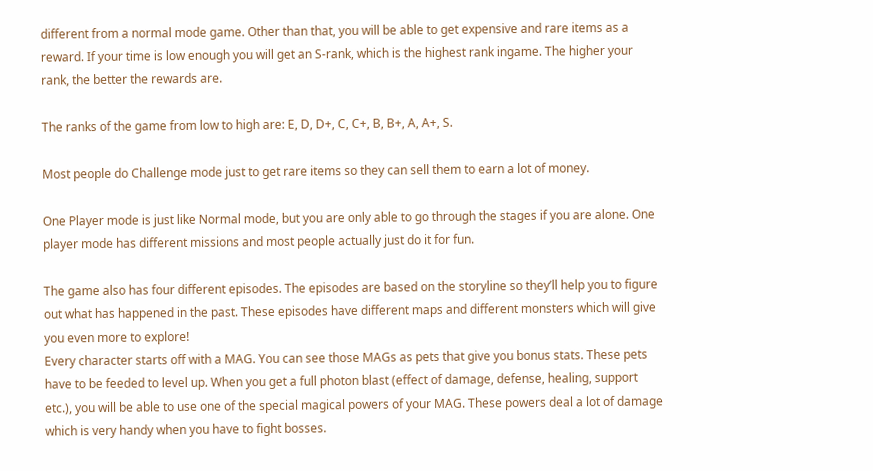different from a normal mode game. Other than that, you will be able to get expensive and rare items as a reward. If your time is low enough you will get an S-rank, which is the highest rank ingame. The higher your rank, the better the rewards are.

The ranks of the game from low to high are: E, D, D+, C, C+, B, B+, A, A+, S.

Most people do Challenge mode just to get rare items so they can sell them to earn a lot of money.

One Player mode is just like Normal mode, but you are only able to go through the stages if you are alone. One player mode has different missions and most people actually just do it for fun.

The game also has four different episodes. The episodes are based on the storyline so they’ll help you to figure out what has happened in the past. These episodes have different maps and different monsters which will give you even more to explore!
Every character starts off with a MAG. You can see those MAGs as pets that give you bonus stats. These pets have to be feeded to level up. When you get a full photon blast (effect of damage, defense, healing, support etc.), you will be able to use one of the special magical powers of your MAG. These powers deal a lot of damage which is very handy when you have to fight bosses.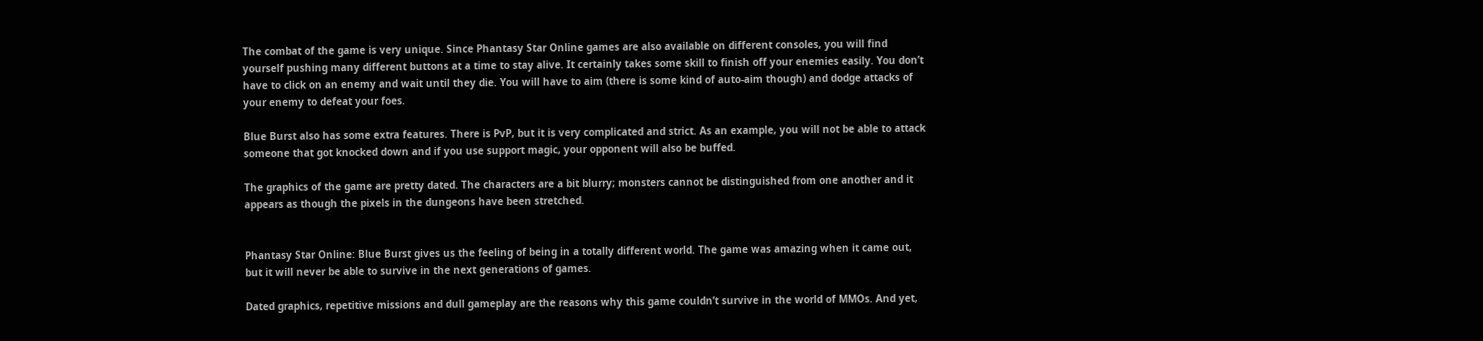The combat of the game is very unique. Since Phantasy Star Online games are also available on different consoles, you will find yourself pushing many different buttons at a time to stay alive. It certainly takes some skill to finish off your enemies easily. You don’t have to click on an enemy and wait until they die. You will have to aim (there is some kind of auto-aim though) and dodge attacks of your enemy to defeat your foes.

Blue Burst also has some extra features. There is PvP, but it is very complicated and strict. As an example, you will not be able to attack someone that got knocked down and if you use support magic, your opponent will also be buffed.

The graphics of the game are pretty dated. The characters are a bit blurry; monsters cannot be distinguished from one another and it appears as though the pixels in the dungeons have been stretched.


Phantasy Star Online: Blue Burst gives us the feeling of being in a totally different world. The game was amazing when it came out, but it will never be able to survive in the next generations of games.

Dated graphics, repetitive missions and dull gameplay are the reasons why this game couldn’t survive in the world of MMOs. And yet,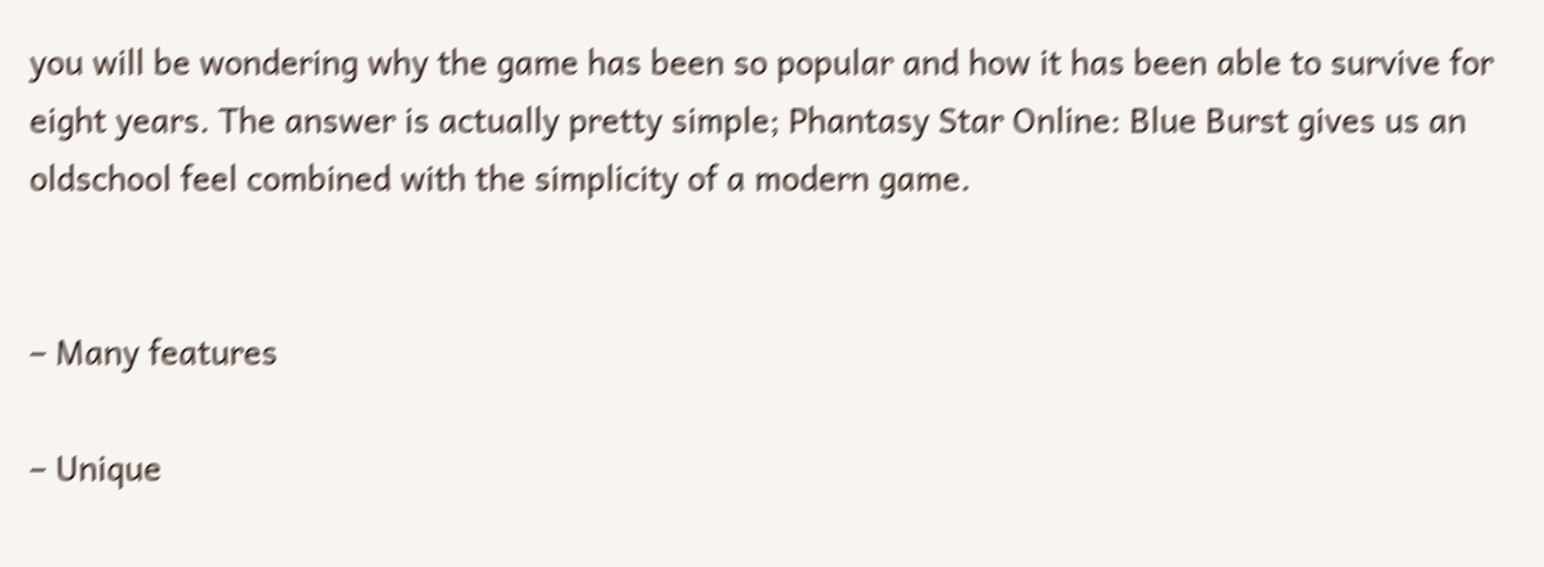you will be wondering why the game has been so popular and how it has been able to survive for eight years. The answer is actually pretty simple; Phantasy Star Online: Blue Burst gives us an oldschool feel combined with the simplicity of a modern game.


– Many features

– Unique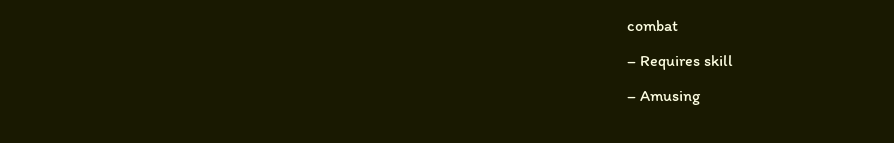combat

– Requires skill

– Amusing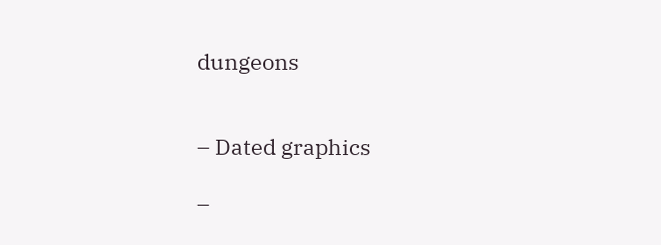dungeons


– Dated graphics

–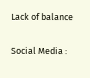Lack of balance

Social Media :